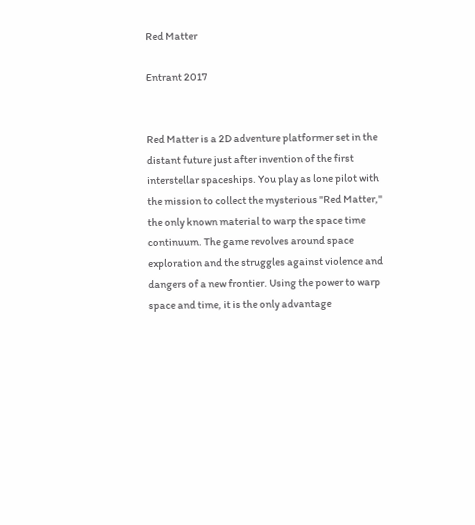Red Matter

Entrant 2017


Red Matter is a 2D adventure platformer set in the distant future just after invention of the first interstellar spaceships. You play as lone pilot with the mission to collect the mysterious "Red Matter," the only known material to warp the space time continuum. The game revolves around space exploration and the struggles against violence and dangers of a new frontier. Using the power to warp space and time, it is the only advantage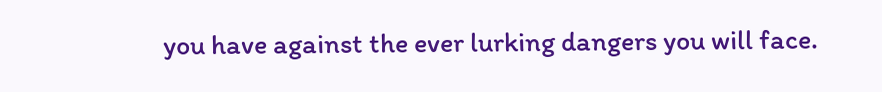you have against the ever lurking dangers you will face.